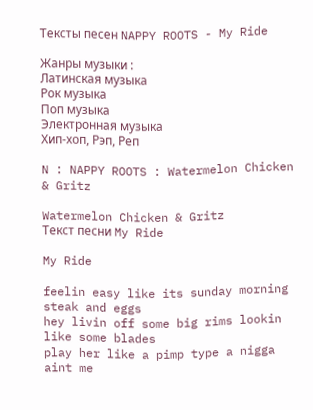Тексты песен NAPPY ROOTS - My Ride

Жанры музыки :
Латинская музыка
Рок музыка
Поп музыка
Электронная музыка
Хип-хоп, Рэп, Реп

N : NAPPY ROOTS : Watermelon Chicken & Gritz

Watermelon Chicken & Gritz
Текст песни My Ride

My Ride

feelin easy like its sunday morning steak and eggs
hey livin off some big rims lookin like some blades
play her like a pimp type a nigga aint me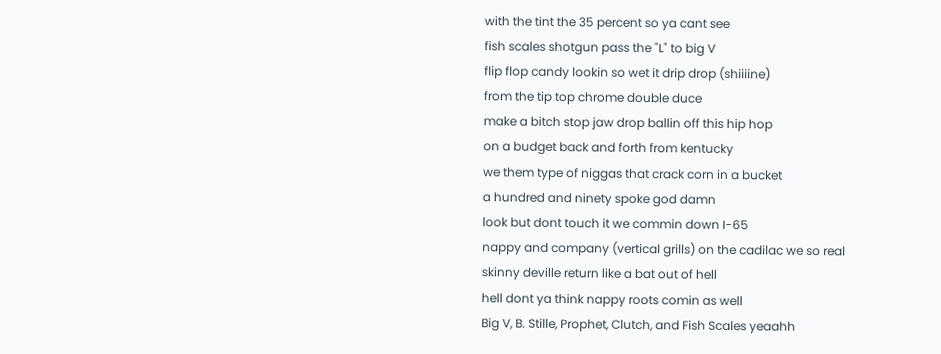with the tint the 35 percent so ya cant see
fish scales shotgun pass the "L" to big V
flip flop candy lookin so wet it drip drop (shiiiine)
from the tip top chrome double duce
make a bitch stop jaw drop ballin off this hip hop
on a budget back and forth from kentucky
we them type of niggas that crack corn in a bucket
a hundred and ninety spoke god damn
look but dont touch it we commin down I-65
nappy and company (vertical grills) on the cadilac we so real
skinny deville return like a bat out of hell
hell dont ya think nappy roots comin as well
Big V, B. Stille, Prophet, Clutch, and Fish Scales yeaahh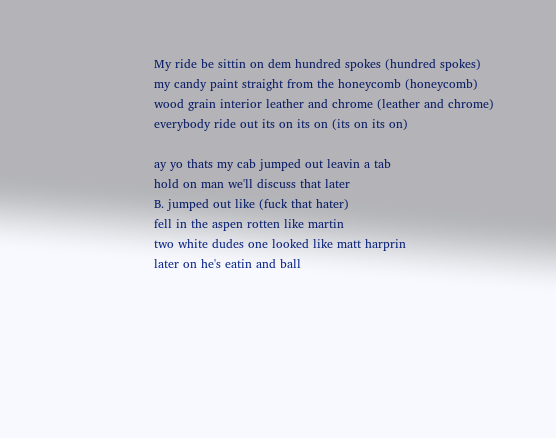My ride be sittin on dem hundred spokes (hundred spokes)
my candy paint straight from the honeycomb (honeycomb)
wood grain interior leather and chrome (leather and chrome)
everybody ride out its on its on (its on its on)

ay yo thats my cab jumped out leavin a tab
hold on man we'll discuss that later
B. jumped out like (fuck that hater)
fell in the aspen rotten like martin
two white dudes one looked like matt harprin
later on he's eatin and ball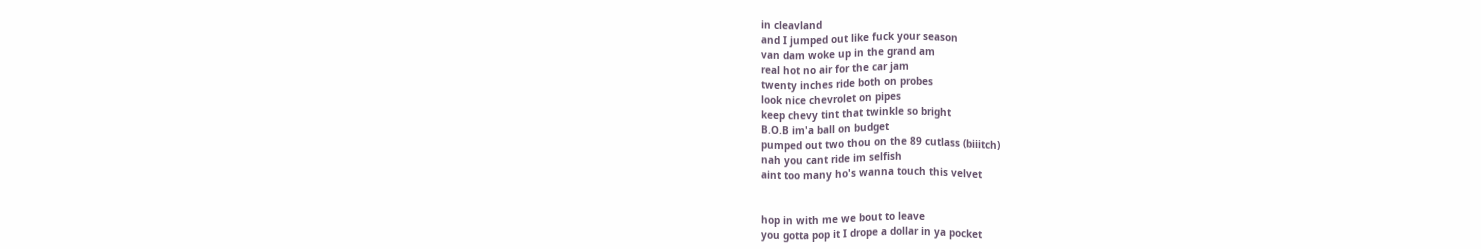in cleavland
and I jumped out like fuck your season
van dam woke up in the grand am
real hot no air for the car jam
twenty inches ride both on probes
look nice chevrolet on pipes
keep chevy tint that twinkle so bright
B.O.B im'a ball on budget
pumped out two thou on the 89 cutlass (biiitch)
nah you cant ride im selfish
aint too many ho's wanna touch this velvet


hop in with me we bout to leave
you gotta pop it I drope a dollar in ya pocket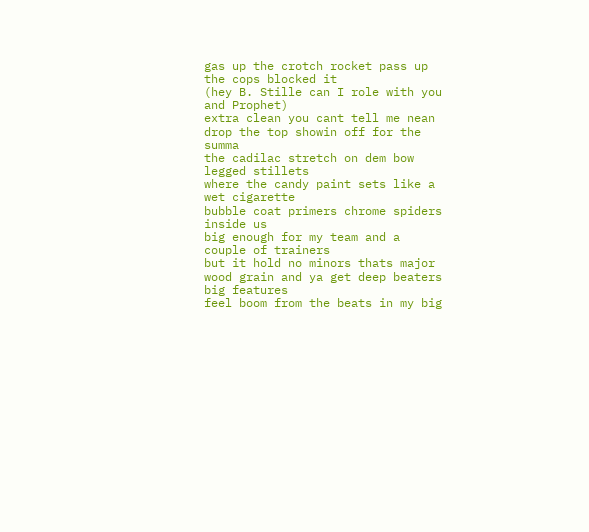gas up the crotch rocket pass up the cops blocked it
(hey B. Stille can I role with you and Prophet)
extra clean you cant tell me nean
drop the top showin off for the summa
the cadilac stretch on dem bow legged stillets
where the candy paint sets like a wet cigarette
bubble coat primers chrome spiders inside us
big enough for my team and a couple of trainers
but it hold no minors thats major
wood grain and ya get deep beaters big features
feel boom from the beats in my big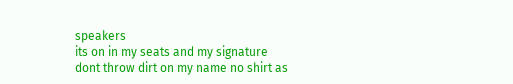speakers
its on in my seats and my signature
dont throw dirt on my name no shirt as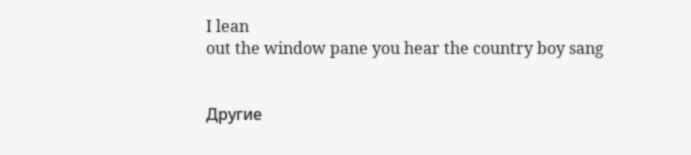I lean
out the window pane you hear the country boy sang


Другие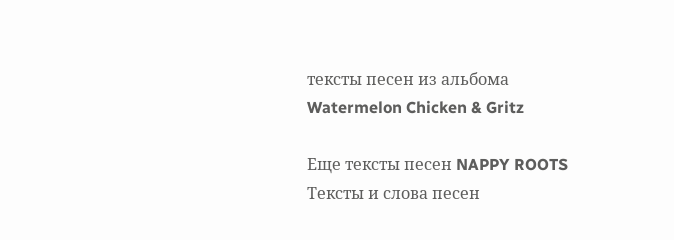тексты песен из альбома Watermelon Chicken & Gritz

Еще тексты песен NAPPY ROOTS
Тексты и слова песен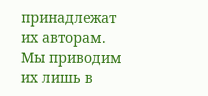принадлежат их авторам. Мы приводим их лишь в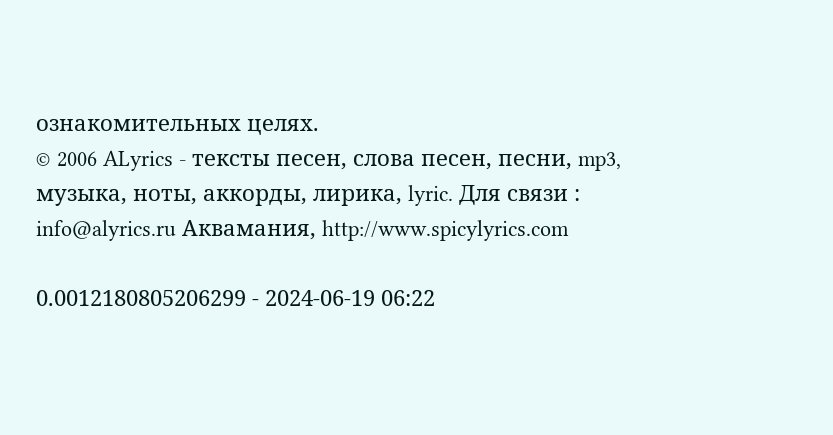ознакомительных целях.
© 2006 ALyrics - тексты песен, слова песен, песни, mp3, музыка, ноты, аккорды, лирика, lyric. Для связи : info@alyrics.ru Аквамания, http://www.spicylyrics.com

0.0012180805206299 - 2024-06-19 06:22